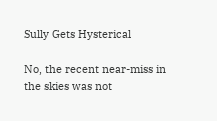Sully Gets Hysterical

No, the recent near-miss in the skies was not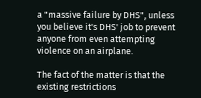a "massive failure by DHS", unless you believe it's DHS' job to prevent anyone from even attempting violence on an airplane.

The fact of the matter is that the existing restrictions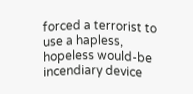forced a terrorist to use a hapless, hopeless would-be incendiary device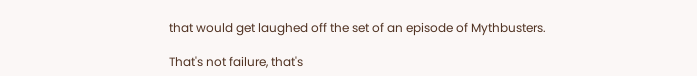that would get laughed off the set of an episode of Mythbusters.

That's not failure, that's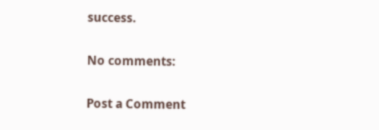success.

No comments:

Post a Comment